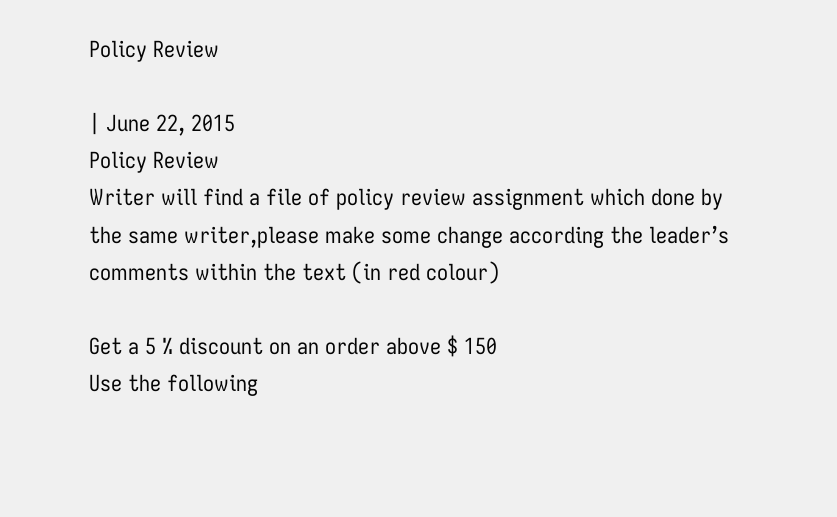Policy Review

| June 22, 2015
Policy Review
Writer will find a file of policy review assignment which done by the same writer,please make some change according the leader’s comments within the text (in red colour)

Get a 5 % discount on an order above $ 150
Use the following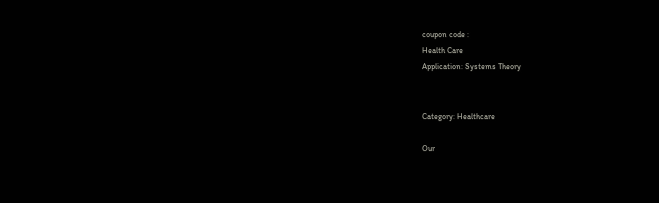coupon code :
Health Care
Application: Systems Theory


Category: Healthcare

Our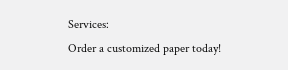Services:
Order a customized paper today!